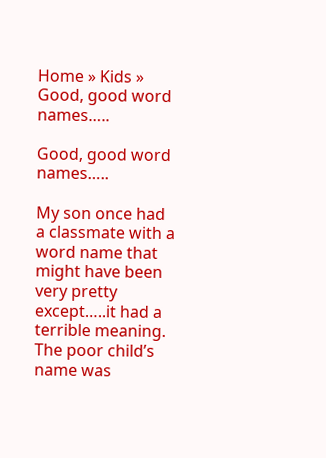Home » Kids » Good, good word names…..

Good, good word names…..

My son once had a classmate with a word name that might have been very pretty except…..it had a terrible meaning. The poor child’s name was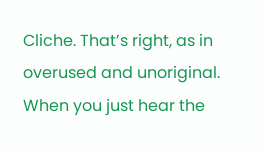Cliche. That’s right, as in overused and unoriginal. When you just hear the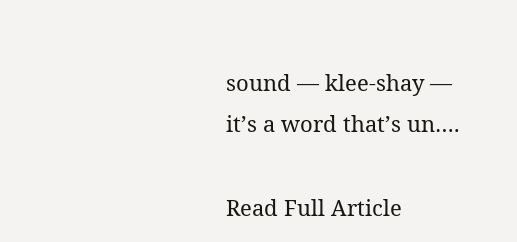sound — klee-shay — it’s a word that’s un….

Read Full Article